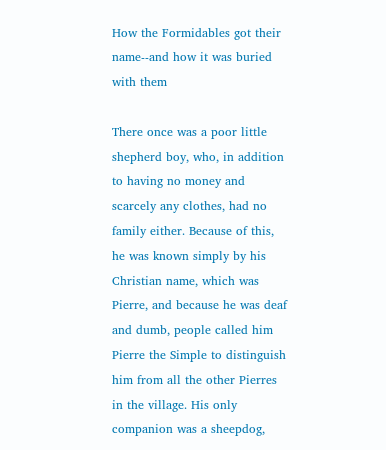How the Formidables got their name--and how it was buried with them

There once was a poor little shepherd boy, who, in addition to having no money and scarcely any clothes, had no family either. Because of this, he was known simply by his Christian name, which was Pierre, and because he was deaf and dumb, people called him Pierre the Simple to distinguish him from all the other Pierres in the village. His only companion was a sheepdog,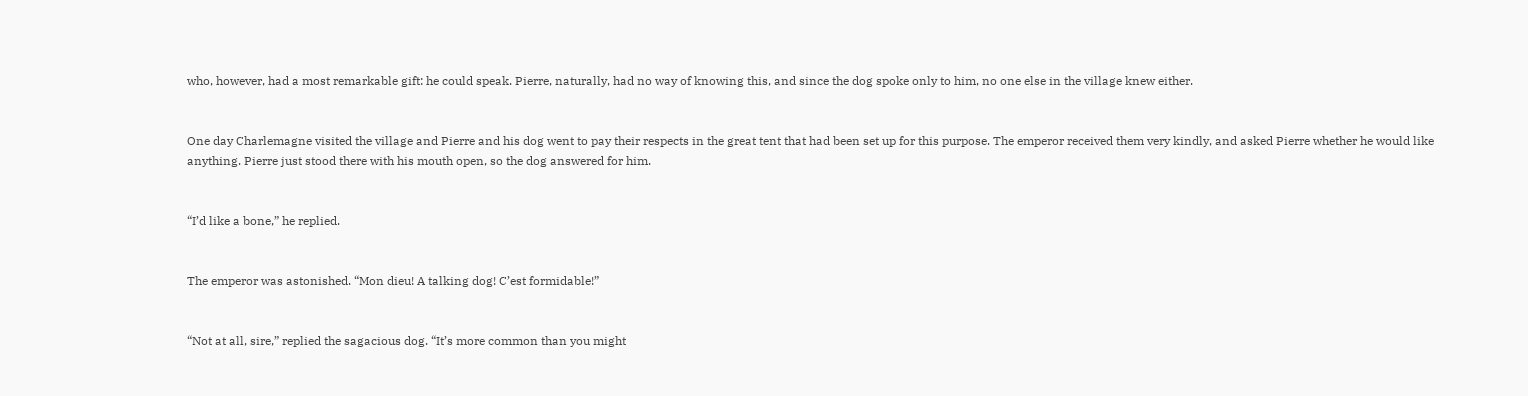who, however, had a most remarkable gift: he could speak. Pierre, naturally, had no way of knowing this, and since the dog spoke only to him, no one else in the village knew either.


One day Charlemagne visited the village and Pierre and his dog went to pay their respects in the great tent that had been set up for this purpose. The emperor received them very kindly, and asked Pierre whether he would like anything. Pierre just stood there with his mouth open, so the dog answered for him.


“I’d like a bone,” he replied.


The emperor was astonished. “Mon dieu! A talking dog! C’est formidable!”


“Not at all, sire,” replied the sagacious dog. “It’s more common than you might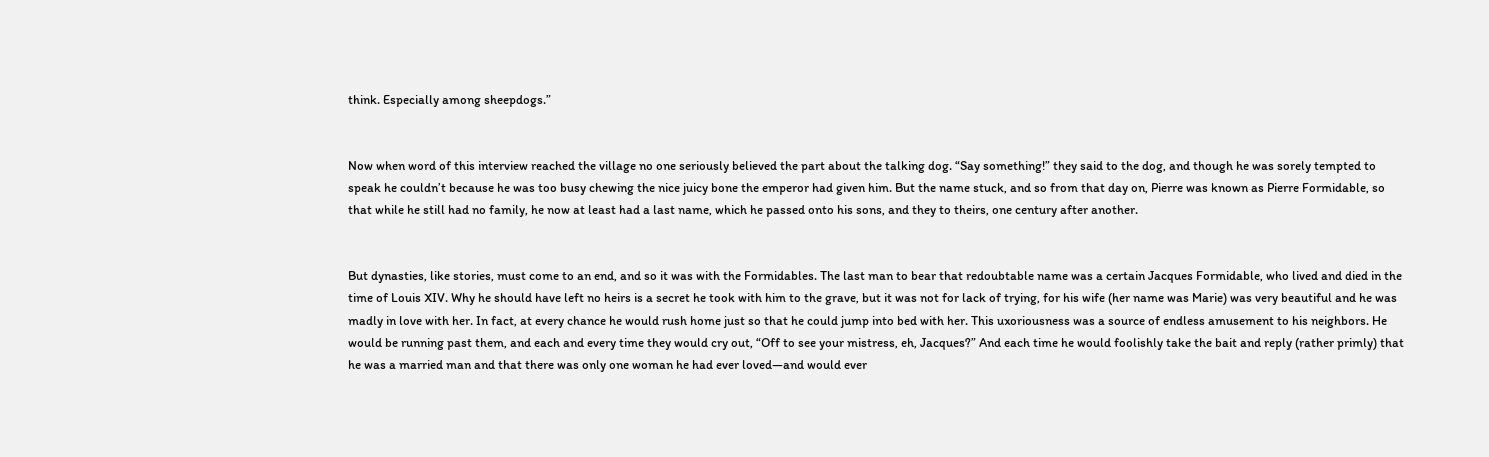think. Especially among sheepdogs.”


Now when word of this interview reached the village no one seriously believed the part about the talking dog. “Say something!” they said to the dog, and though he was sorely tempted to speak he couldn’t because he was too busy chewing the nice juicy bone the emperor had given him. But the name stuck, and so from that day on, Pierre was known as Pierre Formidable, so that while he still had no family, he now at least had a last name, which he passed onto his sons, and they to theirs, one century after another.


But dynasties, like stories, must come to an end, and so it was with the Formidables. The last man to bear that redoubtable name was a certain Jacques Formidable, who lived and died in the time of Louis XIV. Why he should have left no heirs is a secret he took with him to the grave, but it was not for lack of trying, for his wife (her name was Marie) was very beautiful and he was madly in love with her. In fact, at every chance he would rush home just so that he could jump into bed with her. This uxoriousness was a source of endless amusement to his neighbors. He would be running past them, and each and every time they would cry out, “Off to see your mistress, eh, Jacques?” And each time he would foolishly take the bait and reply (rather primly) that he was a married man and that there was only one woman he had ever loved—and would ever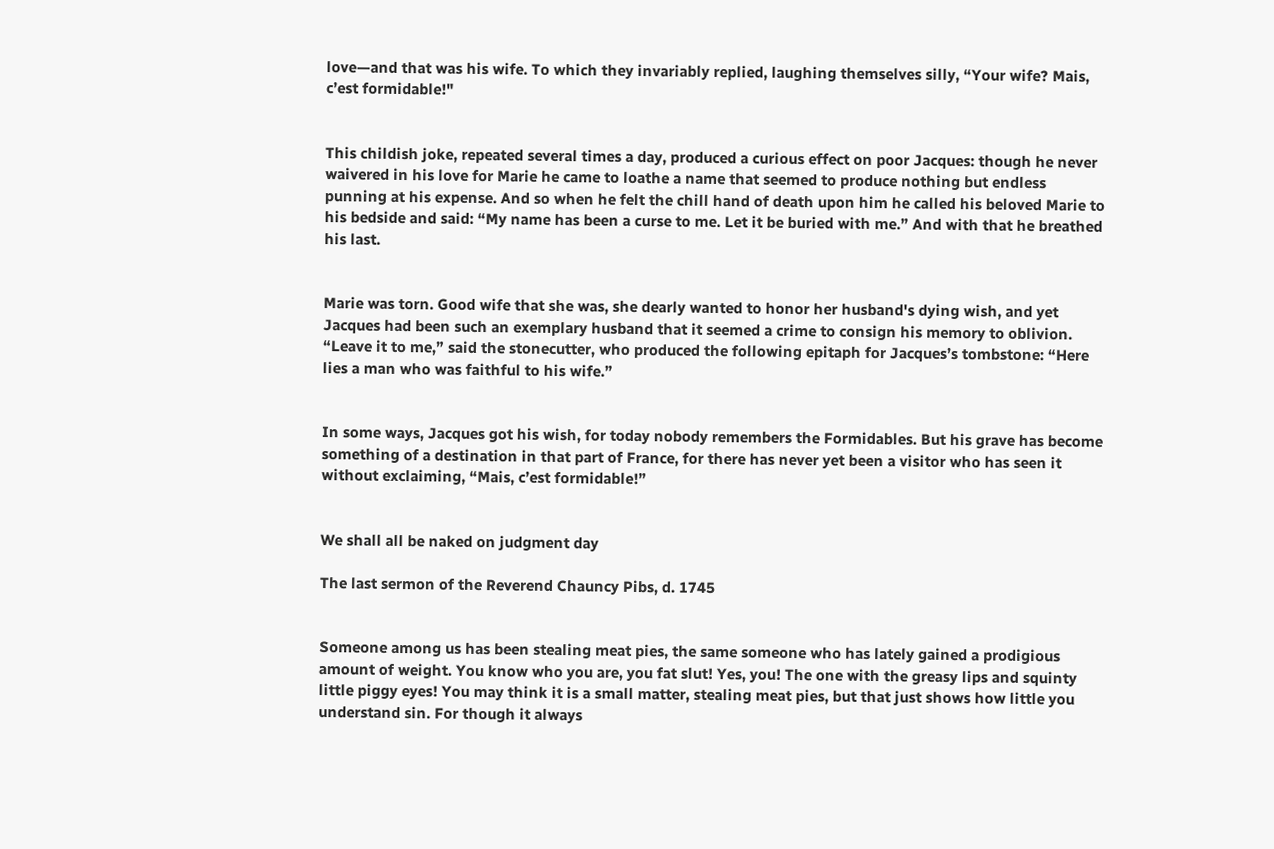love—and that was his wife. To which they invariably replied, laughing themselves silly, “Your wife? Mais, c’est formidable!"


This childish joke, repeated several times a day, produced a curious effect on poor Jacques: though he never waivered in his love for Marie he came to loathe a name that seemed to produce nothing but endless punning at his expense. And so when he felt the chill hand of death upon him he called his beloved Marie to his bedside and said: “My name has been a curse to me. Let it be buried with me.” And with that he breathed his last.


Marie was torn. Good wife that she was, she dearly wanted to honor her husband's dying wish, and yet Jacques had been such an exemplary husband that it seemed a crime to consign his memory to oblivion. “Leave it to me,” said the stonecutter, who produced the following epitaph for Jacques’s tombstone: “Here lies a man who was faithful to his wife.”


In some ways, Jacques got his wish, for today nobody remembers the Formidables. But his grave has become something of a destination in that part of France, for there has never yet been a visitor who has seen it without exclaiming, “Mais, c’est formidable!”


We shall all be naked on judgment day

The last sermon of the Reverend Chauncy Pibs, d. 1745


Someone among us has been stealing meat pies, the same someone who has lately gained a prodigious amount of weight. You know who you are, you fat slut! Yes, you! The one with the greasy lips and squinty little piggy eyes! You may think it is a small matter, stealing meat pies, but that just shows how little you understand sin. For though it always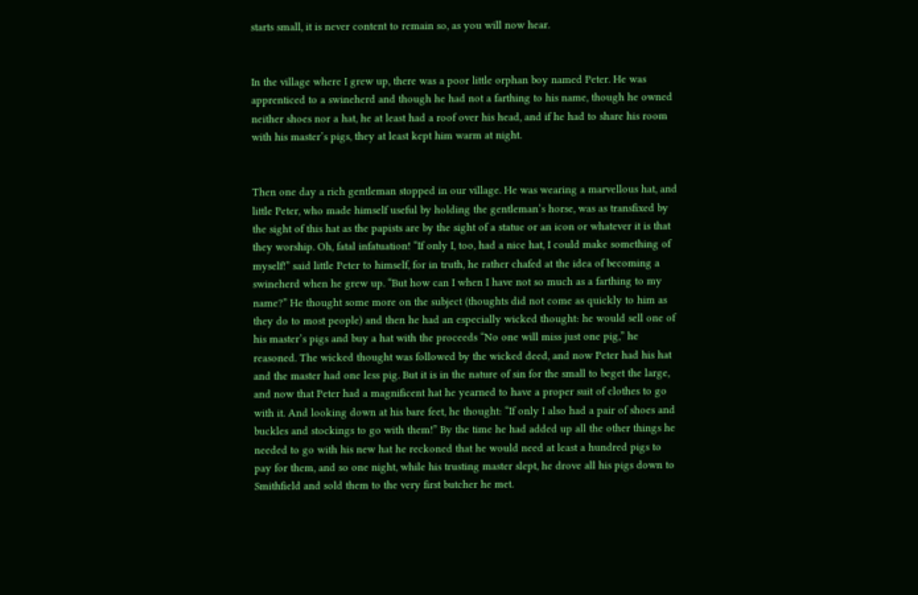starts small, it is never content to remain so, as you will now hear.


In the village where I grew up, there was a poor little orphan boy named Peter. He was apprenticed to a swineherd and though he had not a farthing to his name, though he owned neither shoes nor a hat, he at least had a roof over his head, and if he had to share his room with his master’s pigs, they at least kept him warm at night.


Then one day a rich gentleman stopped in our village. He was wearing a marvellous hat, and little Peter, who made himself useful by holding the gentleman’s horse, was as transfixed by the sight of this hat as the papists are by the sight of a statue or an icon or whatever it is that they worship. Oh, fatal infatuation! “If only I, too, had a nice hat, I could make something of myself!” said little Peter to himself, for in truth, he rather chafed at the idea of becoming a swineherd when he grew up. “But how can I when I have not so much as a farthing to my name?” He thought some more on the subject (thoughts did not come as quickly to him as they do to most people) and then he had an especially wicked thought: he would sell one of his master’s pigs and buy a hat with the proceeds “No one will miss just one pig,” he reasoned. The wicked thought was followed by the wicked deed, and now Peter had his hat and the master had one less pig. But it is in the nature of sin for the small to beget the large, and now that Peter had a magnificent hat he yearned to have a proper suit of clothes to go with it. And looking down at his bare feet, he thought: “If only I also had a pair of shoes and buckles and stockings to go with them!” By the time he had added up all the other things he needed to go with his new hat he reckoned that he would need at least a hundred pigs to pay for them, and so one night, while his trusting master slept, he drove all his pigs down to Smithfield and sold them to the very first butcher he met.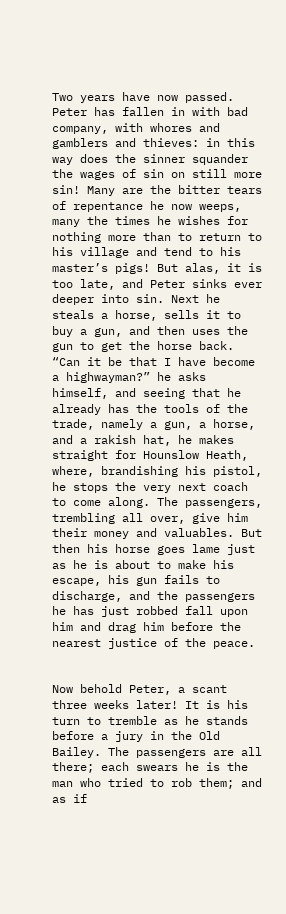Two years have now passed. Peter has fallen in with bad company, with whores and gamblers and thieves: in this way does the sinner squander the wages of sin on still more sin! Many are the bitter tears of repentance he now weeps, many the times he wishes for nothing more than to return to his village and tend to his master’s pigs! But alas, it is too late, and Peter sinks ever deeper into sin. Next he steals a horse, sells it to buy a gun, and then uses the gun to get the horse back. “Can it be that I have become a highwayman?” he asks himself, and seeing that he already has the tools of the trade, namely a gun, a horse, and a rakish hat, he makes straight for Hounslow Heath, where, brandishing his pistol, he stops the very next coach to come along. The passengers, trembling all over, give him their money and valuables. But then his horse goes lame just as he is about to make his escape, his gun fails to discharge, and the passengers he has just robbed fall upon him and drag him before the nearest justice of the peace.


Now behold Peter, a scant three weeks later! It is his turn to tremble as he stands before a jury in the Old Bailey. The passengers are all there; each swears he is the man who tried to rob them; and as if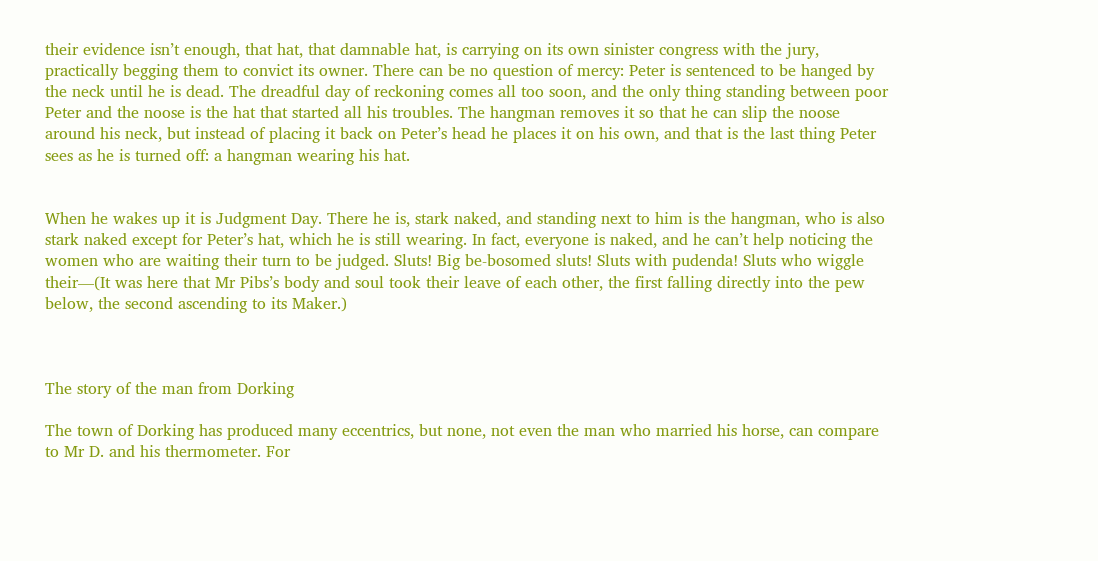their evidence isn’t enough, that hat, that damnable hat, is carrying on its own sinister congress with the jury, practically begging them to convict its owner. There can be no question of mercy: Peter is sentenced to be hanged by the neck until he is dead. The dreadful day of reckoning comes all too soon, and the only thing standing between poor Peter and the noose is the hat that started all his troubles. The hangman removes it so that he can slip the noose around his neck, but instead of placing it back on Peter’s head he places it on his own, and that is the last thing Peter sees as he is turned off: a hangman wearing his hat.


When he wakes up it is Judgment Day. There he is, stark naked, and standing next to him is the hangman, who is also stark naked except for Peter’s hat, which he is still wearing. In fact, everyone is naked, and he can’t help noticing the women who are waiting their turn to be judged. Sluts! Big be-bosomed sluts! Sluts with pudenda! Sluts who wiggle their—(It was here that Mr Pibs’s body and soul took their leave of each other, the first falling directly into the pew below, the second ascending to its Maker.)



The story of the man from Dorking

The town of Dorking has produced many eccentrics, but none, not even the man who married his horse, can compare to Mr D. and his thermometer. For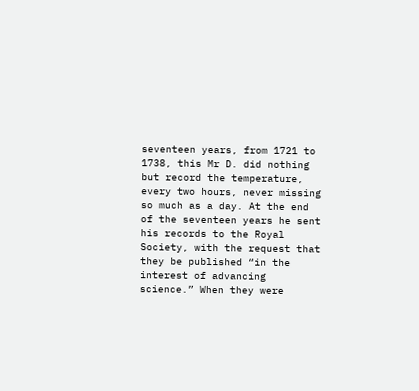seventeen years, from 1721 to 1738, this Mr D. did nothing but record the temperature, every two hours, never missing so much as a day. At the end of the seventeen years he sent his records to the Royal Society, with the request that they be published “in the interest of advancing science.” When they were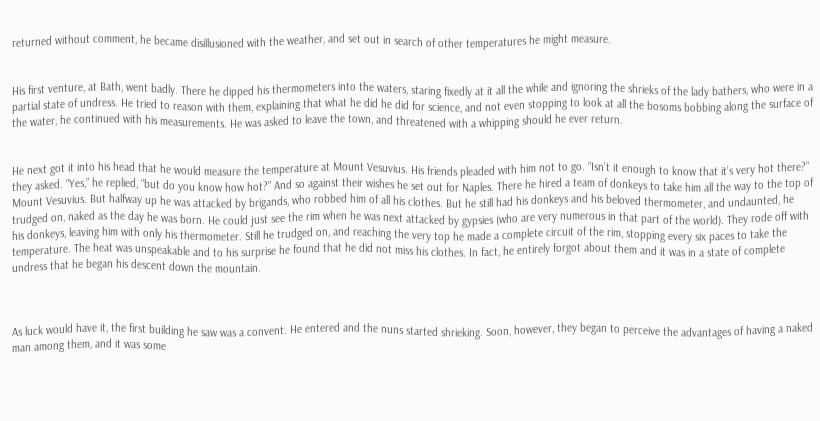returned without comment, he became disillusioned with the weather, and set out in search of other temperatures he might measure.


His first venture, at Bath, went badly. There he dipped his thermometers into the waters, staring fixedly at it all the while and ignoring the shrieks of the lady bathers, who were in a partial state of undress. He tried to reason with them, explaining that what he did he did for science, and not even stopping to look at all the bosoms bobbing along the surface of the water, he continued with his measurements. He was asked to leave the town, and threatened with a whipping should he ever return.


He next got it into his head that he would measure the temperature at Mount Vesuvius. His friends pleaded with him not to go. “Isn’t it enough to know that it’s very hot there?” they asked. “Yes,” he replied, “but do you know how hot?” And so against their wishes he set out for Naples. There he hired a team of donkeys to take him all the way to the top of Mount Vesuvius. But halfway up he was attacked by brigands, who robbed him of all his clothes. But he still had his donkeys and his beloved thermometer, and undaunted, he trudged on, naked as the day he was born. He could just see the rim when he was next attacked by gypsies (who are very numerous in that part of the world). They rode off with his donkeys, leaving him with only his thermometer. Still he trudged on, and reaching the very top he made a complete circuit of the rim, stopping every six paces to take the temperature. The heat was unspeakable and to his surprise he found that he did not miss his clothes. In fact, he entirely forgot about them and it was in a state of complete undress that he began his descent down the mountain.



As luck would have it, the first building he saw was a convent. He entered and the nuns started shrieking. Soon, however, they began to perceive the advantages of having a naked man among them, and it was some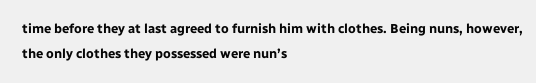time before they at last agreed to furnish him with clothes. Being nuns, however, the only clothes they possessed were nun’s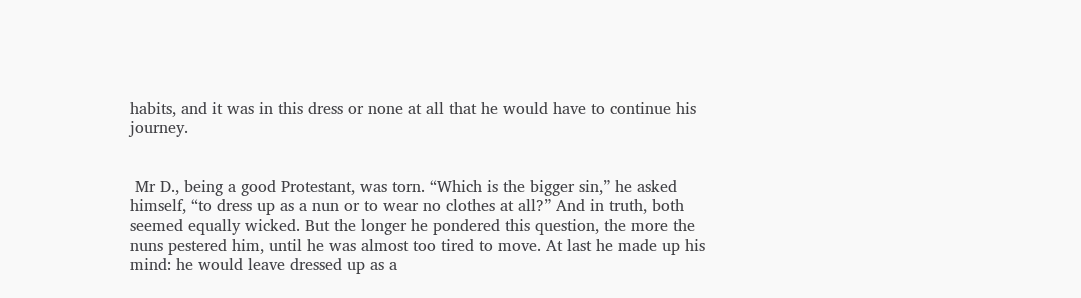habits, and it was in this dress or none at all that he would have to continue his journey.


 Mr D., being a good Protestant, was torn. “Which is the bigger sin,” he asked himself, “to dress up as a nun or to wear no clothes at all?” And in truth, both seemed equally wicked. But the longer he pondered this question, the more the nuns pestered him, until he was almost too tired to move. At last he made up his mind: he would leave dressed up as a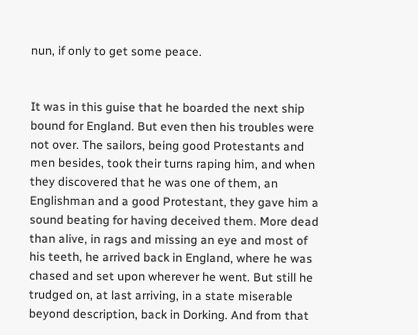nun, if only to get some peace.


It was in this guise that he boarded the next ship bound for England. But even then his troubles were not over. The sailors, being good Protestants and men besides, took their turns raping him, and when they discovered that he was one of them, an Englishman and a good Protestant, they gave him a sound beating for having deceived them. More dead than alive, in rags and missing an eye and most of his teeth, he arrived back in England, where he was chased and set upon wherever he went. But still he trudged on, at last arriving, in a state miserable beyond description, back in Dorking. And from that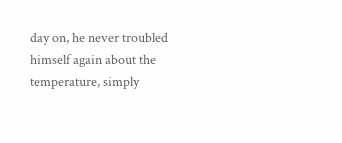day on, he never troubled himself again about the temperature, simply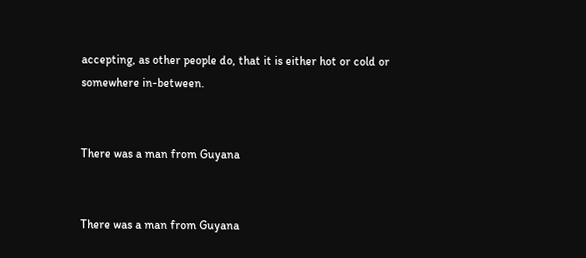accepting, as other people do, that it is either hot or cold or somewhere in-between.


There was a man from Guyana


There was a man from Guyana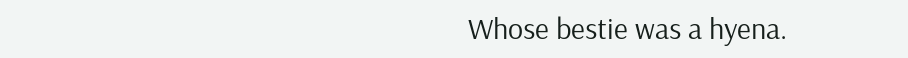Whose bestie was a hyena.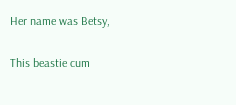Her name was Betsy,

This beastie cum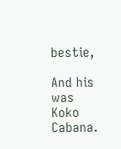bestie,

And his was Koko Cabana.